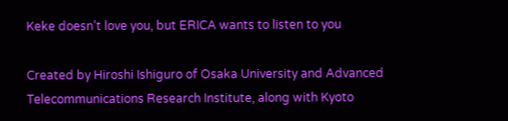Keke doesn’t love you, but ERICA wants to listen to you

Created by Hiroshi Ishiguro of Osaka University and Advanced Telecommunications Research Institute, along with Kyoto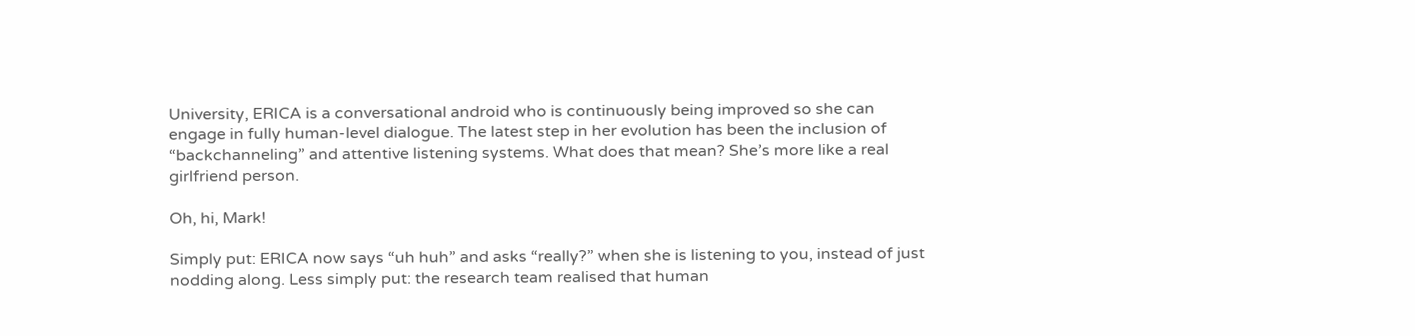University, ERICA is a conversational android who is continuously being improved so she can engage in fully human-level dialogue. The latest step in her evolution has been the inclusion of “backchanneling” and attentive listening systems. What does that mean? She’s more like a real girlfriend person.

Oh, hi, Mark!

Simply put: ERICA now says “uh huh” and asks “really?” when she is listening to you, instead of just nodding along. Less simply put: the research team realised that human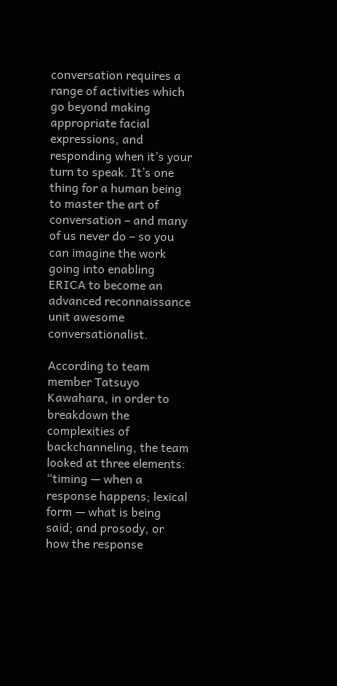conversation requires a range of activities which go beyond making appropriate facial expressions, and responding when it’s your turn to speak. It’s one thing for a human being to master the art of conversation – and many of us never do – so you can imagine the work going into enabling ERICA to become an advanced reconnaissance unit awesome conversationalist.

According to team member Tatsuyo Kawahara, in order to breakdown the complexities of backchanneling, the team looked at three elements: “timing — when a response happens; lexical form — what is being said; and prosody, or how the response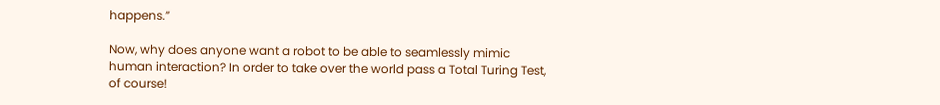happens.”

Now, why does anyone want a robot to be able to seamlessly mimic human interaction? In order to take over the world pass a Total Turing Test, of course!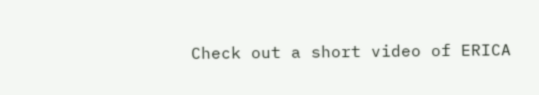Check out a short video of ERICA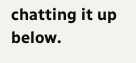chatting it up below.